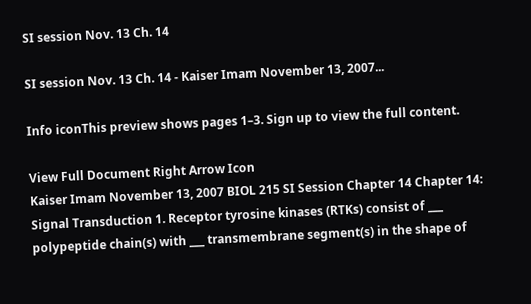SI session Nov. 13 Ch. 14

SI session Nov. 13 Ch. 14 - Kaiser Imam November 13, 2007...

Info iconThis preview shows pages 1–3. Sign up to view the full content.

View Full Document Right Arrow Icon
Kaiser Imam November 13, 2007 BIOL 215 SI Session Chapter 14 Chapter 14: Signal Transduction 1. Receptor tyrosine kinases (RTKs) consist of ___ polypeptide chain(s) with ___ transmembrane segment(s) in the shape of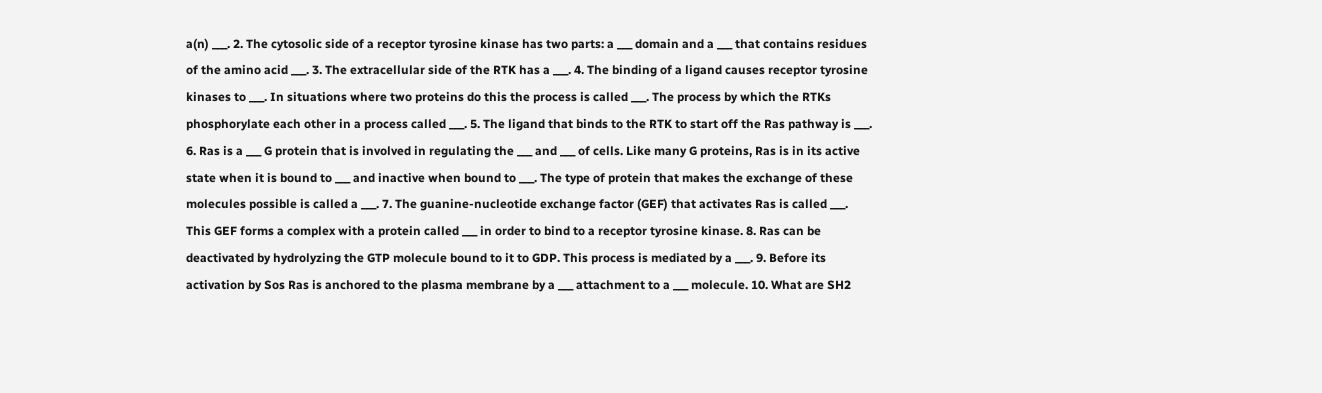a(n) ___. 2. The cytosolic side of a receptor tyrosine kinase has two parts: a ___ domain and a ___ that contains residues of the amino acid ___. 3. The extracellular side of the RTK has a ___. 4. The binding of a ligand causes receptor tyrosine kinases to ___. In situations where two proteins do this the process is called ___. The process by which the RTKs phosphorylate each other in a process called ___. 5. The ligand that binds to the RTK to start off the Ras pathway is ___. 6. Ras is a ___ G protein that is involved in regulating the ___ and ___ of cells. Like many G proteins, Ras is in its active state when it is bound to ___ and inactive when bound to ___. The type of protein that makes the exchange of these molecules possible is called a ___. 7. The guanine-nucleotide exchange factor (GEF) that activates Ras is called ___. This GEF forms a complex with a protein called ___ in order to bind to a receptor tyrosine kinase. 8. Ras can be deactivated by hydrolyzing the GTP molecule bound to it to GDP. This process is mediated by a ___. 9. Before its activation by Sos Ras is anchored to the plasma membrane by a ___ attachment to a ___ molecule. 10. What are SH2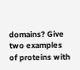domains? Give two examples of proteins with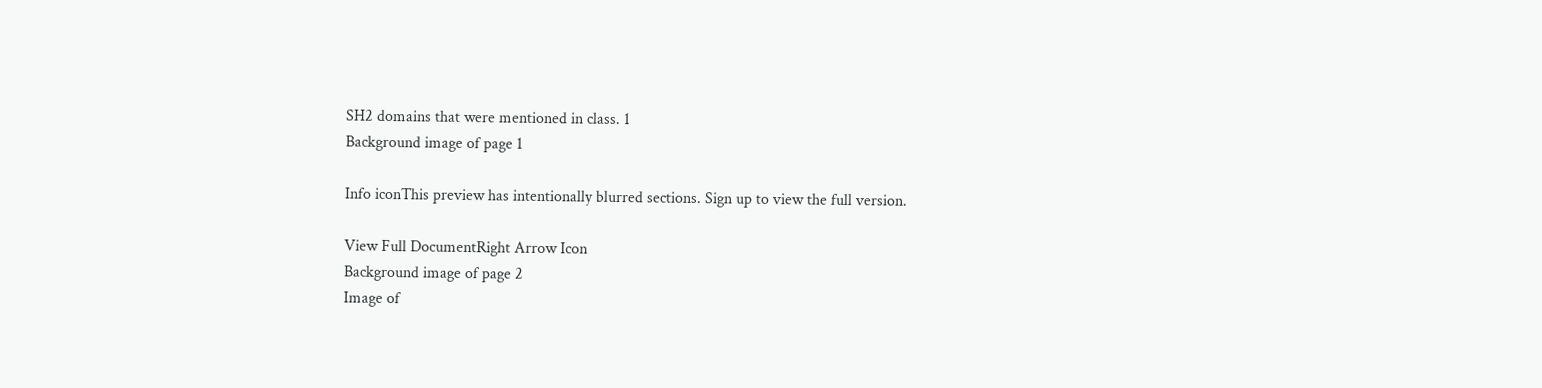SH2 domains that were mentioned in class. 1
Background image of page 1

Info iconThis preview has intentionally blurred sections. Sign up to view the full version.

View Full DocumentRight Arrow Icon
Background image of page 2
Image of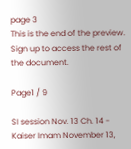page 3
This is the end of the preview. Sign up to access the rest of the document.

Page1 / 9

SI session Nov. 13 Ch. 14 - Kaiser Imam November 13,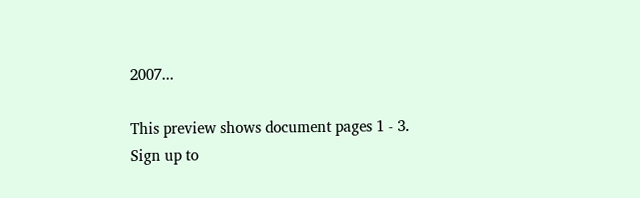2007...

This preview shows document pages 1 - 3. Sign up to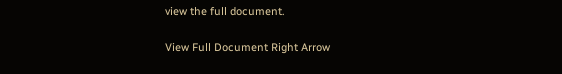view the full document.

View Full Document Right Arrow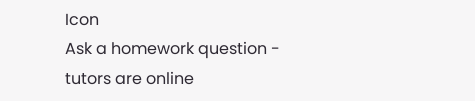Icon
Ask a homework question - tutors are online